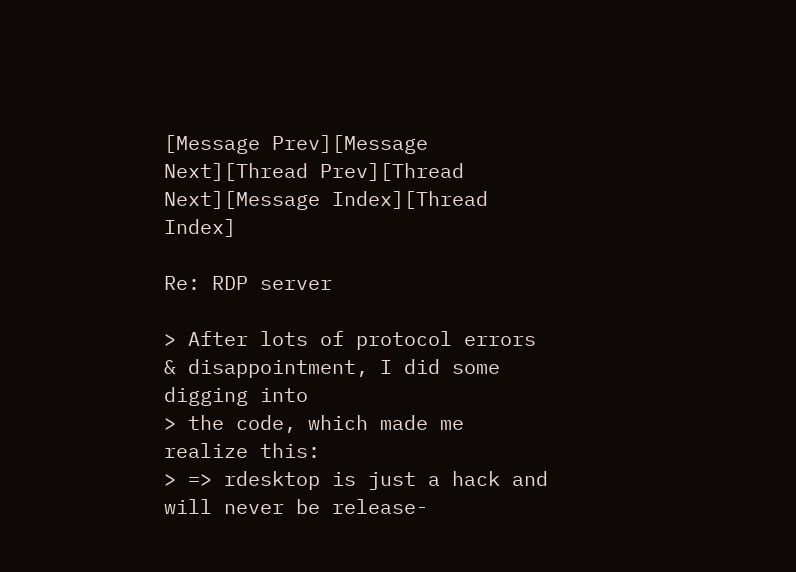[Message Prev][Message Next][Thread Prev][Thread Next][Message Index][Thread Index]

Re: RDP server

> After lots of protocol errors & disappointment, I did some digging into
> the code, which made me realize this:
> => rdesktop is just a hack and will never be release-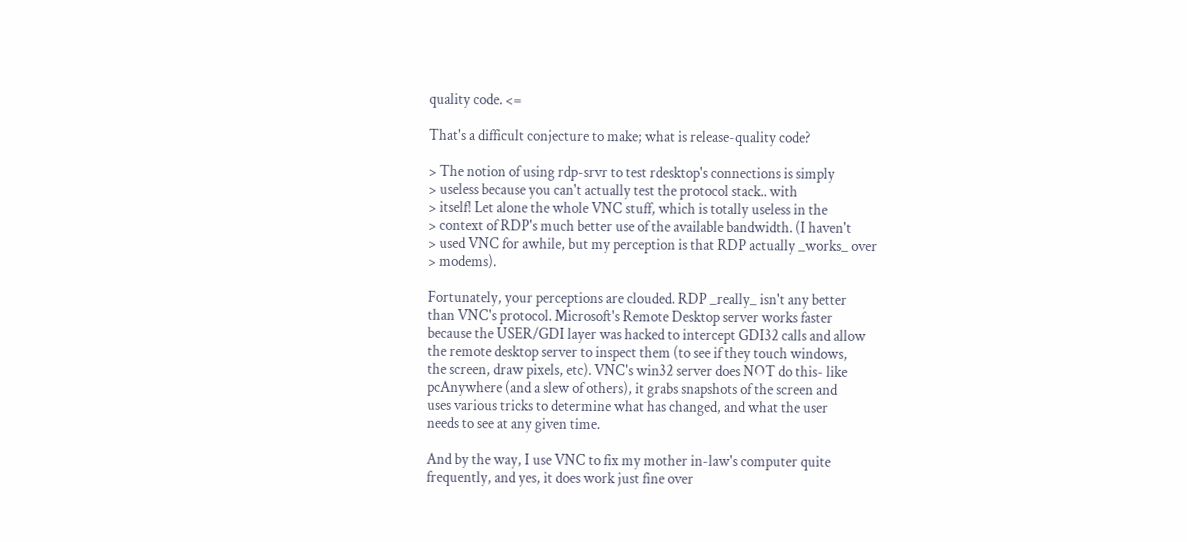quality code. <=

That's a difficult conjecture to make; what is release-quality code?

> The notion of using rdp-srvr to test rdesktop's connections is simply
> useless because you can't actually test the protocol stack.. with
> itself! Let alone the whole VNC stuff, which is totally useless in the
> context of RDP's much better use of the available bandwidth. (I haven't
> used VNC for awhile, but my perception is that RDP actually _works_ over
> modems).

Fortunately, your perceptions are clouded. RDP _really_ isn't any better
than VNC's protocol. Microsoft's Remote Desktop server works faster
because the USER/GDI layer was hacked to intercept GDI32 calls and allow
the remote desktop server to inspect them (to see if they touch windows,
the screen, draw pixels, etc). VNC's win32 server does NOT do this- like
pcAnywhere (and a slew of others), it grabs snapshots of the screen and
uses various tricks to determine what has changed, and what the user
needs to see at any given time.

And by the way, I use VNC to fix my mother in-law's computer quite
frequently, and yes, it does work just fine over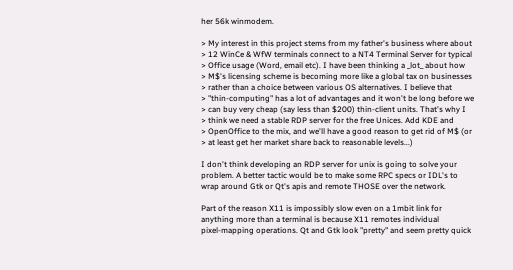her 56k winmodem.

> My interest in this project stems from my father's business where about
> 12 WinCe & WfW terminals connect to a NT4 Terminal Server for typical
> Office usage (Word, email etc). I have been thinking a _lot_ about how
> M$'s licensing scheme is becoming more like a global tax on businesses
> rather than a choice between various OS alternatives. I believe that
> "thin-computing" has a lot of advantages and it won't be long before we
> can buy very cheap (say less than $200) thin-client units. That's why I
> think we need a stable RDP server for the free Unices. Add KDE and
> OpenOffice to the mix, and we'll have a good reason to get rid of M$ (or
> at least get her market share back to reasonable levels...)

I don't think developing an RDP server for unix is going to solve your
problem. A better tactic would be to make some RPC specs or IDL's to
wrap around Gtk or Qt's apis and remote THOSE over the network.

Part of the reason X11 is impossibly slow even on a 1mbit link for
anything more than a terminal is because X11 remotes individual
pixel-mapping operations. Qt and Gtk look "pretty" and seem pretty quick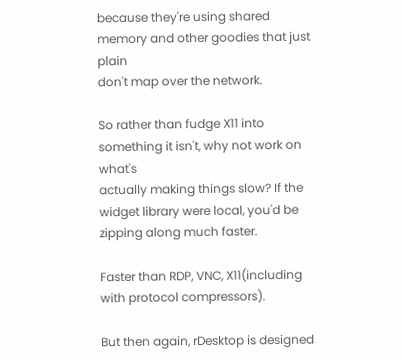because they're using shared memory and other goodies that just plain
don't map over the network.

So rather than fudge X11 into something it isn't, why not work on what's
actually making things slow? If the widget library were local, you'd be
zipping along much faster.

Faster than RDP, VNC, X11(including with protocol compressors).

But then again, rDesktop is designed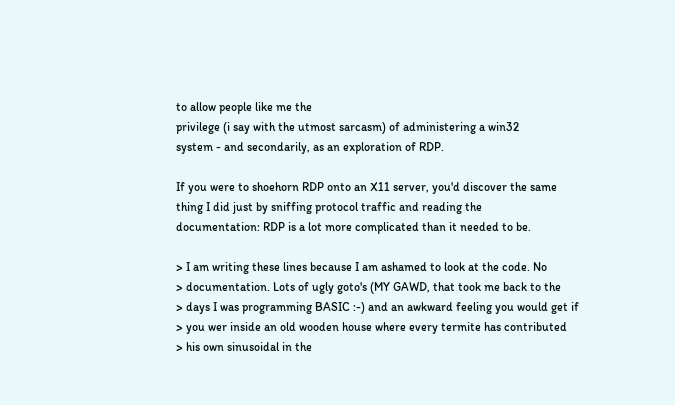to allow people like me the
privilege (i say with the utmost sarcasm) of administering a win32
system - and secondarily, as an exploration of RDP.

If you were to shoehorn RDP onto an X11 server, you'd discover the same
thing I did just by sniffing protocol traffic and reading the
documentation: RDP is a lot more complicated than it needed to be.

> I am writing these lines because I am ashamed to look at the code. No
> documentation. Lots of ugly goto's (MY GAWD, that took me back to the
> days I was programming BASIC :-) and an awkward feeling you would get if
> you wer inside an old wooden house where every termite has contributed
> his own sinusoidal in the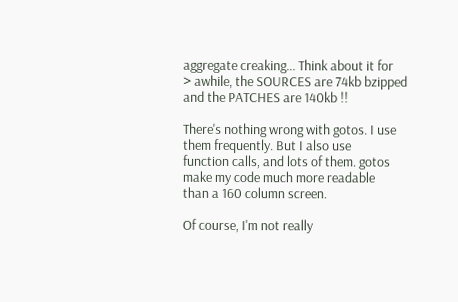aggregate creaking... Think about it for
> awhile, the SOURCES are 74kb bzipped and the PATCHES are 140kb !!

There's nothing wrong with gotos. I use them frequently. But I also use
function calls, and lots of them. gotos make my code much more readable
than a 160 column screen.

Of course, I'm not really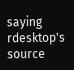saying rdesktop's source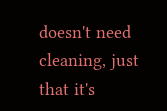doesn't need
cleaning, just that it's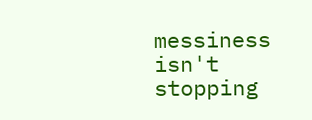messiness isn't stopping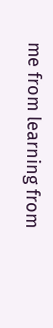me from learning from